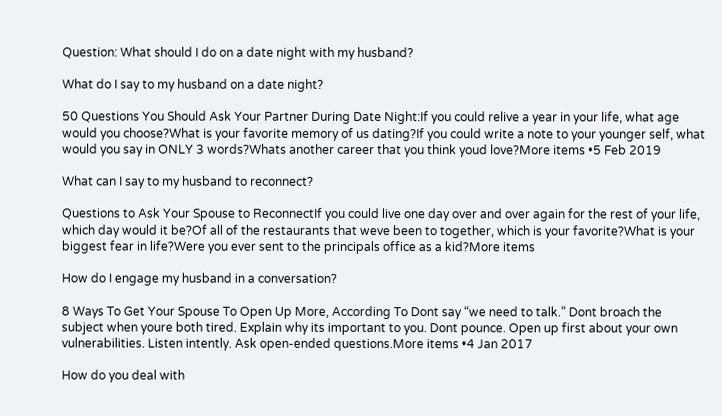Question: What should I do on a date night with my husband?

What do I say to my husband on a date night?

50 Questions You Should Ask Your Partner During Date Night:If you could relive a year in your life, what age would you choose?What is your favorite memory of us dating?If you could write a note to your younger self, what would you say in ONLY 3 words?Whats another career that you think youd love?More items •5 Feb 2019

What can I say to my husband to reconnect?

Questions to Ask Your Spouse to ReconnectIf you could live one day over and over again for the rest of your life, which day would it be?Of all of the restaurants that weve been to together, which is your favorite?What is your biggest fear in life?Were you ever sent to the principals office as a kid?More items

How do I engage my husband in a conversation?

8 Ways To Get Your Spouse To Open Up More, According To Dont say “we need to talk.” Dont broach the subject when youre both tired. Explain why its important to you. Dont pounce. Open up first about your own vulnerabilities. Listen intently. Ask open-ended questions.More items •4 Jan 2017

How do you deal with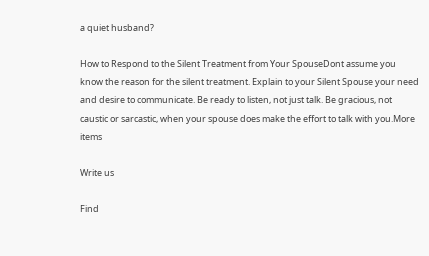a quiet husband?

How to Respond to the Silent Treatment from Your SpouseDont assume you know the reason for the silent treatment. Explain to your Silent Spouse your need and desire to communicate. Be ready to listen, not just talk. Be gracious, not caustic or sarcastic, when your spouse does make the effort to talk with you.More items

Write us

Find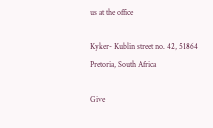us at the office

Kyker- Kublin street no. 42, 51864 Pretoria, South Africa

Give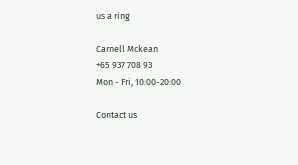us a ring

Carnell Mckean
+65 937 708 93
Mon - Fri, 10:00-20:00

Contact us